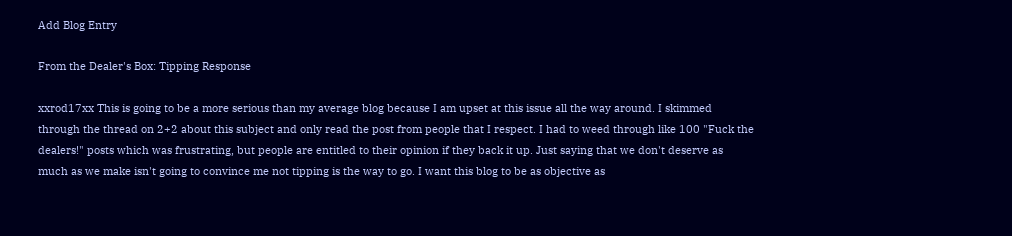Add Blog Entry

From the Dealer's Box: Tipping Response

xxrod17xx This is going to be a more serious than my average blog because I am upset at this issue all the way around. I skimmed through the thread on 2+2 about this subject and only read the post from people that I respect. I had to weed through like 100 "Fuck the dealers!" posts which was frustrating, but people are entitled to their opinion if they back it up. Just saying that we don't deserve as much as we make isn't going to convince me not tipping is the way to go. I want this blog to be as objective as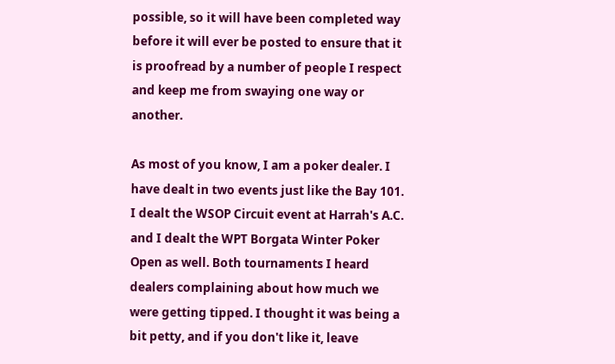possible, so it will have been completed way before it will ever be posted to ensure that it is proofread by a number of people I respect and keep me from swaying one way or another.

As most of you know, I am a poker dealer. I have dealt in two events just like the Bay 101. I dealt the WSOP Circuit event at Harrah's A.C. and I dealt the WPT Borgata Winter Poker Open as well. Both tournaments I heard dealers complaining about how much we were getting tipped. I thought it was being a bit petty, and if you don't like it, leave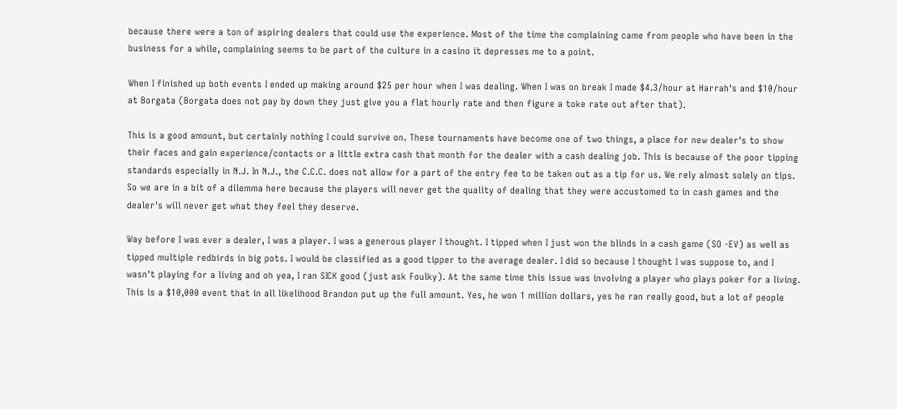because there were a ton of aspiring dealers that could use the experience. Most of the time the complaining came from people who have been in the business for a while, complaining seems to be part of the culture in a casino it depresses me to a point.

When I finished up both events I ended up making around $25 per hour when I was dealing. When I was on break I made $4.3/hour at Harrah's and $10/hour at Borgata (Borgata does not pay by down they just give you a flat hourly rate and then figure a toke rate out after that).

This is a good amount, but certainly nothing I could survive on. These tournaments have become one of two things, a place for new dealer's to show their faces and gain experience/contacts or a little extra cash that month for the dealer with a cash dealing job. This is because of the poor tipping standards especially in N.J. In N.J., the C.C.C. does not allow for a part of the entry fee to be taken out as a tip for us. We rely almost solely on tips. So we are in a bit of a dilemma here because the players will never get the quality of dealing that they were accustomed to in cash games and the dealer's will never get what they feel they deserve.

Way before I was ever a dealer, I was a player. I was a generous player I thought. I tipped when I just won the blinds in a cash game (SO -EV) as well as tipped multiple redbirds in big pots. I would be classified as a good tipper to the average dealer. I did so because I thought I was suppose to, and I wasn't playing for a living and oh yea, I ran SICK good (just ask Foulky). At the same time this issue was involving a player who plays poker for a living. This is a $10,000 event that in all likelihood Brandon put up the full amount. Yes, he won 1 million dollars, yes he ran really good, but a lot of people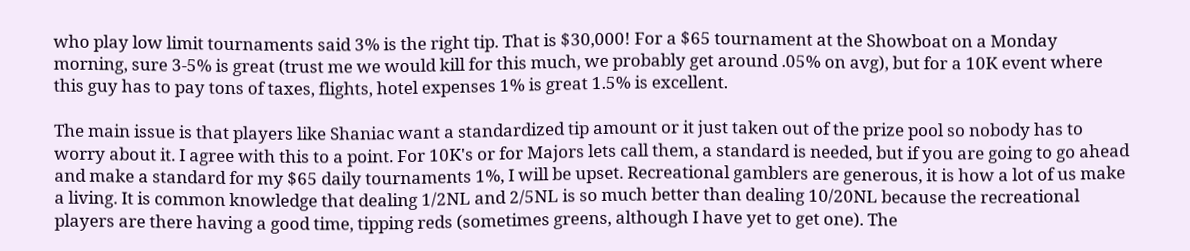who play low limit tournaments said 3% is the right tip. That is $30,000! For a $65 tournament at the Showboat on a Monday morning, sure 3-5% is great (trust me we would kill for this much, we probably get around .05% on avg), but for a 10K event where this guy has to pay tons of taxes, flights, hotel expenses 1% is great 1.5% is excellent.

The main issue is that players like Shaniac want a standardized tip amount or it just taken out of the prize pool so nobody has to worry about it. I agree with this to a point. For 10K's or for Majors lets call them, a standard is needed, but if you are going to go ahead and make a standard for my $65 daily tournaments 1%, I will be upset. Recreational gamblers are generous, it is how a lot of us make a living. It is common knowledge that dealing 1/2NL and 2/5NL is so much better than dealing 10/20NL because the recreational players are there having a good time, tipping reds (sometimes greens, although I have yet to get one). The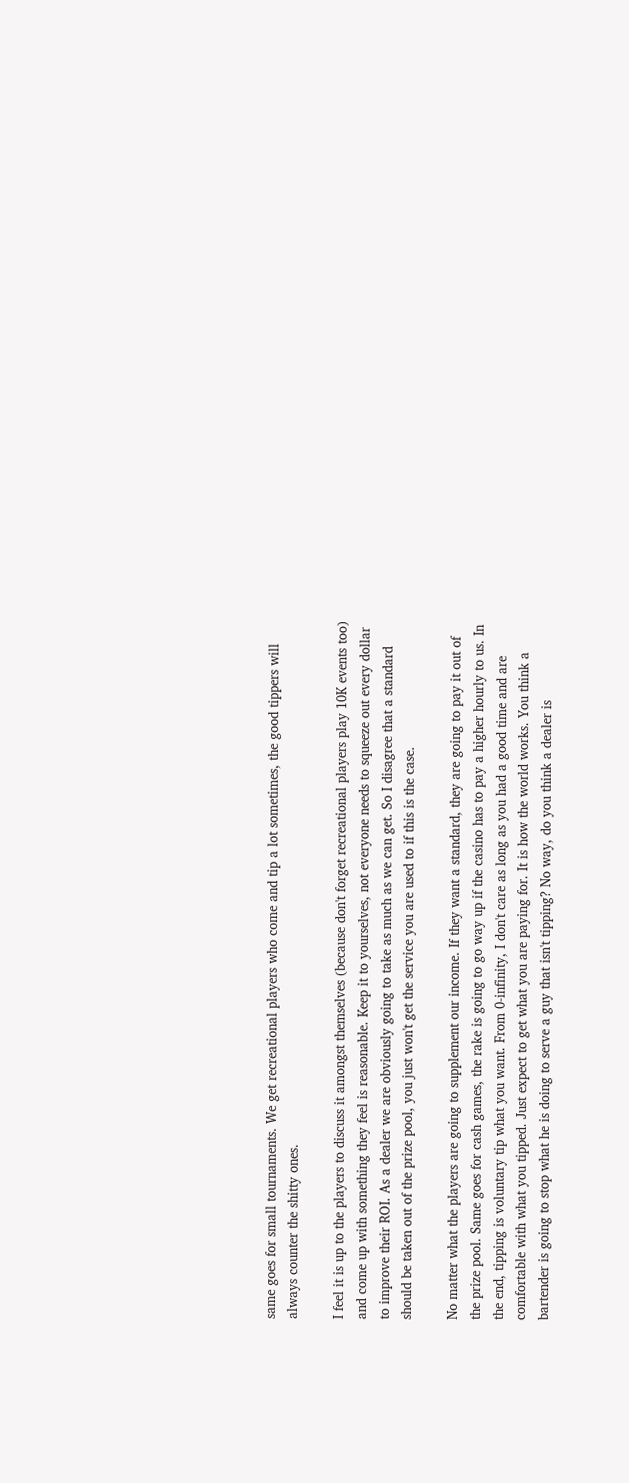same goes for small tournaments. We get recreational players who come and tip a lot sometimes, the good tippers will always counter the shitty ones.

I feel it is up to the players to discuss it amongst themselves (because don't forget recreational players play 10K events too) and come up with something they feel is reasonable. Keep it to yourselves, not everyone needs to squeeze out every dollar to improve their ROI. As a dealer we are obviously going to take as much as we can get. So I disagree that a standard should be taken out of the prize pool, you just won't get the service you are used to if this is the case.

No matter what the players are going to supplement our income. If they want a standard, they are going to pay it out of the prize pool. Same goes for cash games, the rake is going to go way up if the casino has to pay a higher hourly to us. In the end, tipping is voluntary tip what you want. From 0-infinity, I don't care as long as you had a good time and are comfortable with what you tipped. Just expect to get what you are paying for. It is how the world works. You think a bartender is going to stop what he is doing to serve a guy that isn't tipping? No way, do you think a dealer is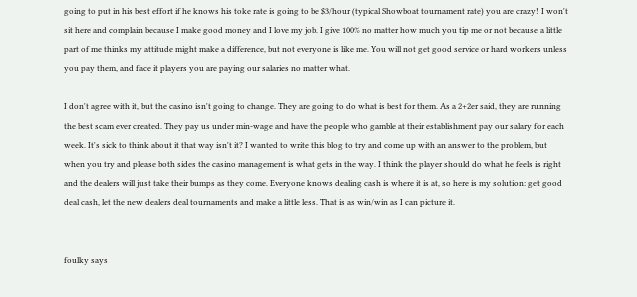going to put in his best effort if he knows his toke rate is going to be $3/hour (typical Showboat tournament rate) you are crazy! I won't sit here and complain because I make good money and I love my job. I give 100% no matter how much you tip me or not because a little part of me thinks my attitude might make a difference, but not everyone is like me. You will not get good service or hard workers unless you pay them, and face it players you are paying our salaries no matter what.

I don't agree with it, but the casino isn't going to change. They are going to do what is best for them. As a 2+2er said, they are running the best scam ever created. They pay us under min-wage and have the people who gamble at their establishment pay our salary for each week. It's sick to think about it that way isn't it? I wanted to write this blog to try and come up with an answer to the problem, but when you try and please both sides the casino management is what gets in the way. I think the player should do what he feels is right and the dealers will just take their bumps as they come. Everyone knows dealing cash is where it is at, so here is my solution: get good deal cash, let the new dealers deal tournaments and make a little less. That is as win/win as I can picture it.


foulky says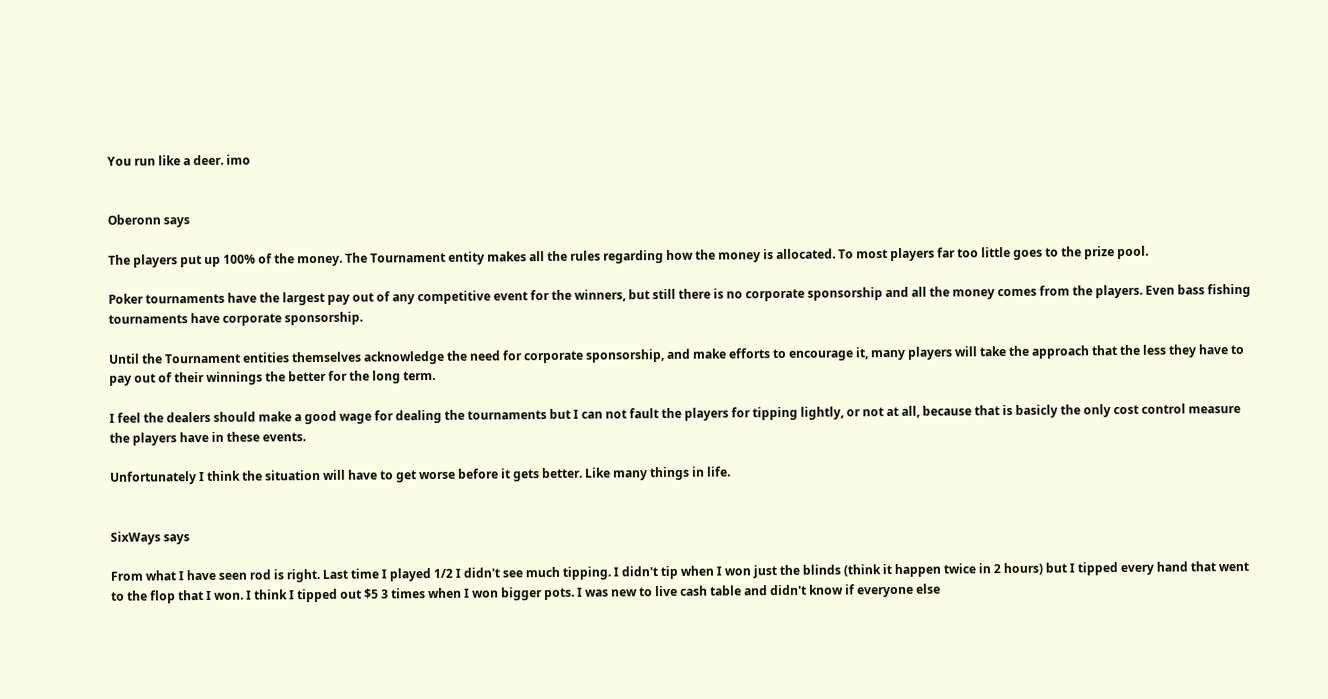You run like a deer. imo


Oberonn says

The players put up 100% of the money. The Tournament entity makes all the rules regarding how the money is allocated. To most players far too little goes to the prize pool.

Poker tournaments have the largest pay out of any competitive event for the winners, but still there is no corporate sponsorship and all the money comes from the players. Even bass fishing tournaments have corporate sponsorship.

Until the Tournament entities themselves acknowledge the need for corporate sponsorship, and make efforts to encourage it, many players will take the approach that the less they have to pay out of their winnings the better for the long term.

I feel the dealers should make a good wage for dealing the tournaments but I can not fault the players for tipping lightly, or not at all, because that is basicly the only cost control measure the players have in these events.

Unfortunately I think the situation will have to get worse before it gets better. Like many things in life.


SixWays says

From what I have seen rod is right. Last time I played 1/2 I didn't see much tipping. I didn't tip when I won just the blinds (think it happen twice in 2 hours) but I tipped every hand that went to the flop that I won. I think I tipped out $5 3 times when I won bigger pots. I was new to live cash table and didn't know if everyone else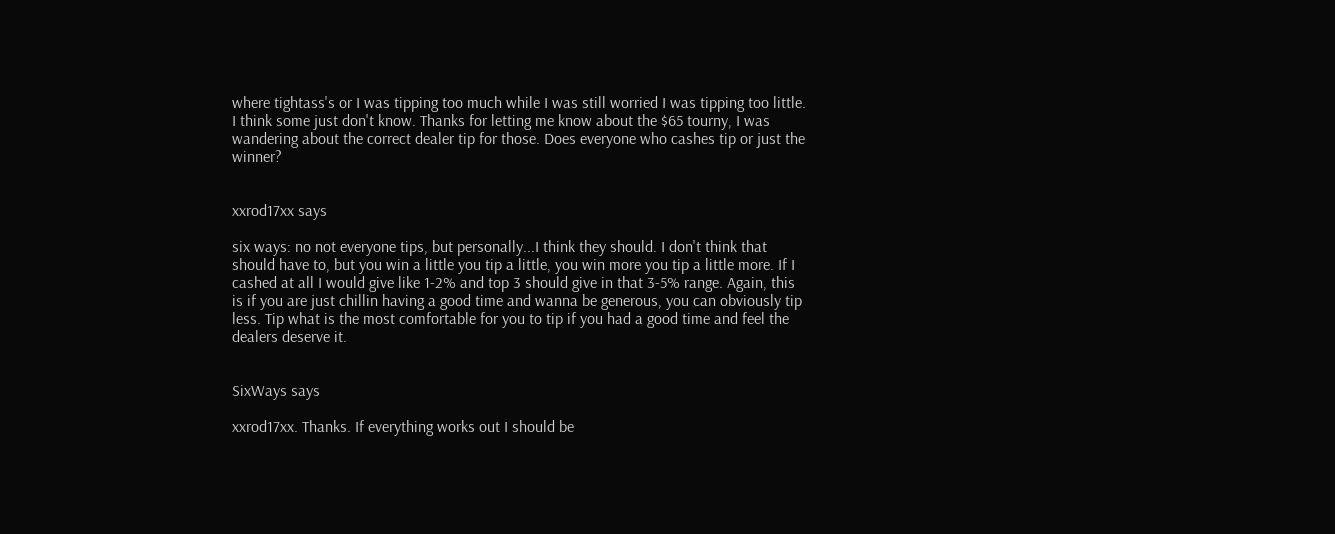where tightass's or I was tipping too much while I was still worried I was tipping too little. I think some just don't know. Thanks for letting me know about the $65 tourny, I was wandering about the correct dealer tip for those. Does everyone who cashes tip or just the winner?


xxrod17xx says

six ways: no not everyone tips, but personally...I think they should. I don't think that should have to, but you win a little you tip a little, you win more you tip a little more. If I cashed at all I would give like 1-2% and top 3 should give in that 3-5% range. Again, this is if you are just chillin having a good time and wanna be generous, you can obviously tip less. Tip what is the most comfortable for you to tip if you had a good time and feel the dealers deserve it.


SixWays says

xxrod17xx. Thanks. If everything works out I should be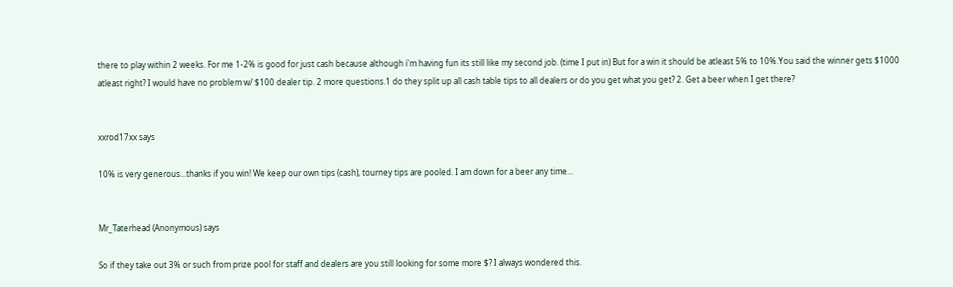there to play within 2 weeks. For me 1-2% is good for just cash because although i'm having fun its still like my second job. (time I put in) But for a win it should be atleast 5% to 10%.You said the winner gets $1000 atleast right? I would have no problem w/ $100 dealer tip. 2 more questions.1 do they split up all cash table tips to all dealers or do you get what you get? 2. Get a beer when I get there?


xxrod17xx says

10% is very generous...thanks if you win! We keep our own tips (cash), tourney tips are pooled. I am down for a beer any time...


Mr_Taterhead (Anonymous) says

So if they take out 3% or such from prize pool for staff and dealers are you still looking for some more $? I always wondered this.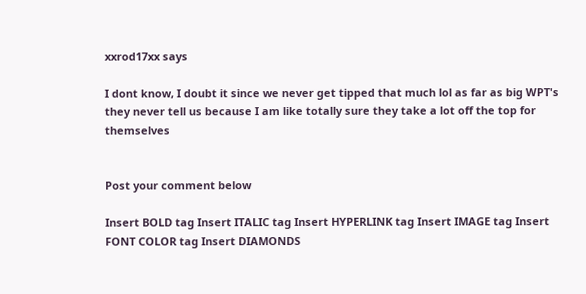xxrod17xx says

I dont know, I doubt it since we never get tipped that much lol as far as big WPT's they never tell us because I am like totally sure they take a lot off the top for themselves


Post your comment below

Insert BOLD tag Insert ITALIC tag Insert HYPERLINK tag Insert IMAGE tag Insert FONT COLOR tag Insert DIAMONDS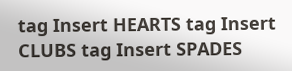tag Insert HEARTS tag Insert CLUBS tag Insert SPADES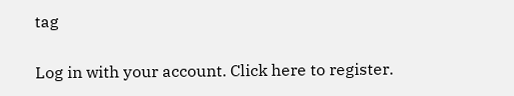tag

Log in with your account. Click here to register.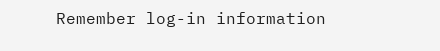Remember log-in information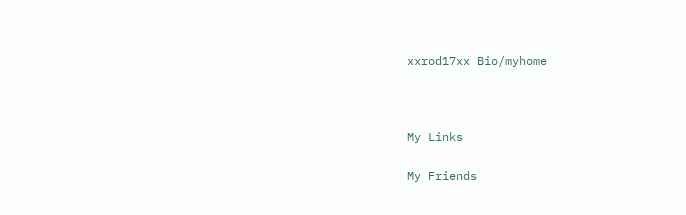xxrod17xx Bio/myhome



My Links

My Friends